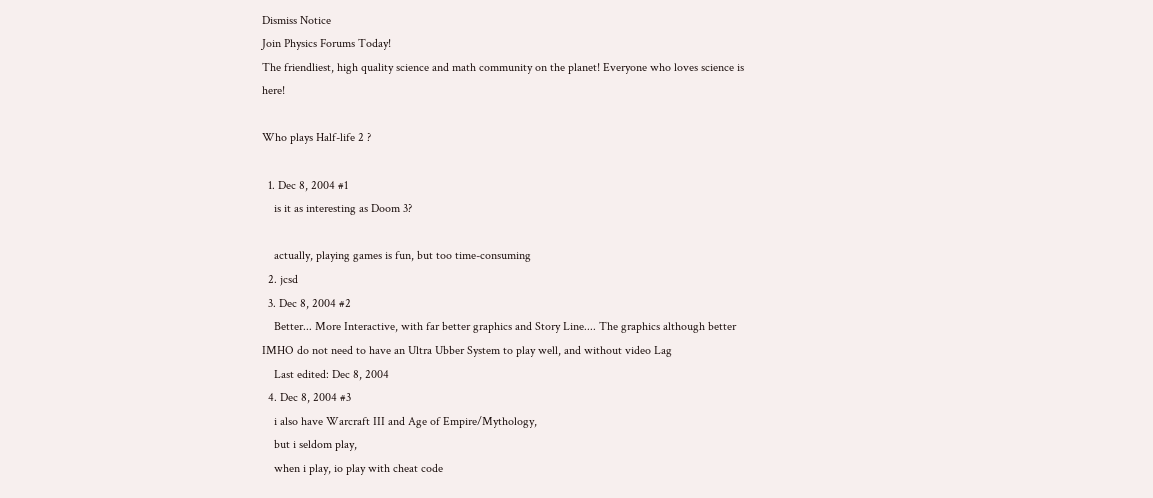Dismiss Notice
Join Physics Forums Today!
The friendliest, high quality science and math community on the planet! Everyone who loves science is here!

Who plays Half-life 2 ?

  1. Dec 8, 2004 #1
    is it as interesting as Doom 3?

    actually, playing games is fun, but too time-consuming
  2. jcsd
  3. Dec 8, 2004 #2
    Better... More Interactive, with far better graphics and Story Line.... The graphics although better IMHO do not need to have an Ultra Ubber System to play well, and without video Lag
    Last edited: Dec 8, 2004
  4. Dec 8, 2004 #3
    i also have Warcraft III and Age of Empire/Mythology,
    but i seldom play,
    when i play, io play with cheat code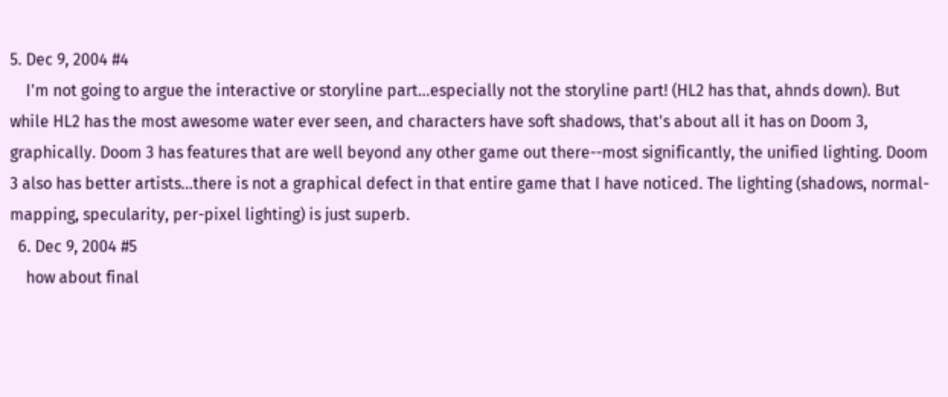5. Dec 9, 2004 #4
    I'm not going to argue the interactive or storyline part...especially not the storyline part! (HL2 has that, ahnds down). But while HL2 has the most awesome water ever seen, and characters have soft shadows, that's about all it has on Doom 3, graphically. Doom 3 has features that are well beyond any other game out there--most significantly, the unified lighting. Doom 3 also has better artists...there is not a graphical defect in that entire game that I have noticed. The lighting (shadows, normal-mapping, specularity, per-pixel lighting) is just superb.
  6. Dec 9, 2004 #5
    how about final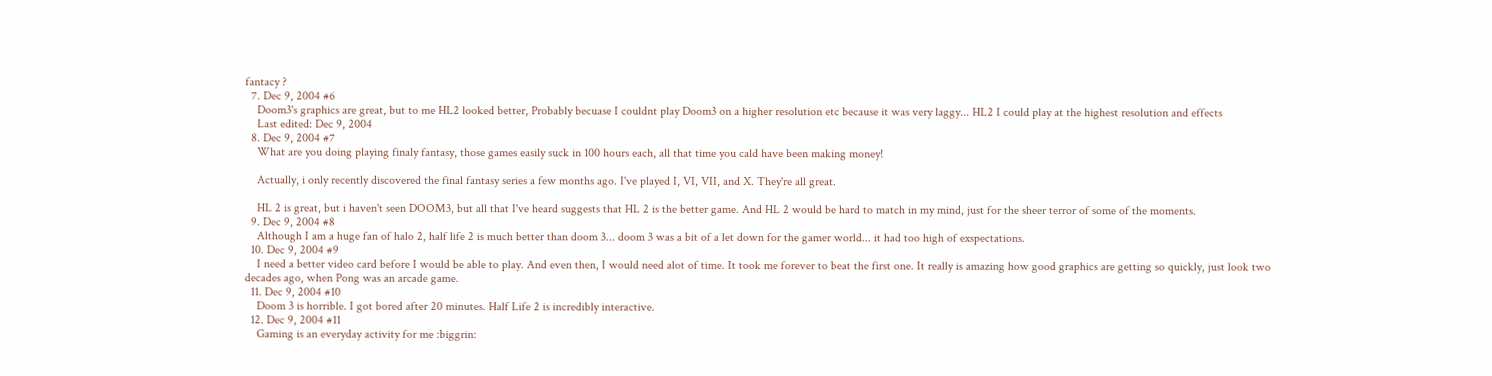fantacy ?
  7. Dec 9, 2004 #6
    Doom3's graphics are great, but to me HL2 looked better, Probably becuase I couldnt play Doom3 on a higher resolution etc because it was very laggy... HL2 I could play at the highest resolution and effects
    Last edited: Dec 9, 2004
  8. Dec 9, 2004 #7
    What are you doing playing finaly fantasy, those games easily suck in 100 hours each, all that time you cald have been making money!

    Actually, i only recently discovered the final fantasy series a few months ago. I've played I, VI, VII, and X. They're all great.

    HL 2 is great, but i haven't seen DOOM3, but all that I've heard suggests that HL 2 is the better game. And HL 2 would be hard to match in my mind, just for the sheer terror of some of the moments.
  9. Dec 9, 2004 #8
    Although I am a huge fan of halo 2, half life 2 is much better than doom 3... doom 3 was a bit of a let down for the gamer world... it had too high of exspectations.
  10. Dec 9, 2004 #9
    I need a better video card before I would be able to play. And even then, I would need alot of time. It took me forever to beat the first one. It really is amazing how good graphics are getting so quickly, just look two decades ago, when Pong was an arcade game.
  11. Dec 9, 2004 #10
    Doom 3 is horrible. I got bored after 20 minutes. Half Life 2 is incredibly interactive.
  12. Dec 9, 2004 #11
    Gaming is an everyday activity for me :biggrin: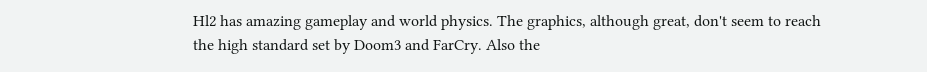Hl2 has amazing gameplay and world physics. The graphics, although great, don't seem to reach the high standard set by Doom3 and FarCry. Also the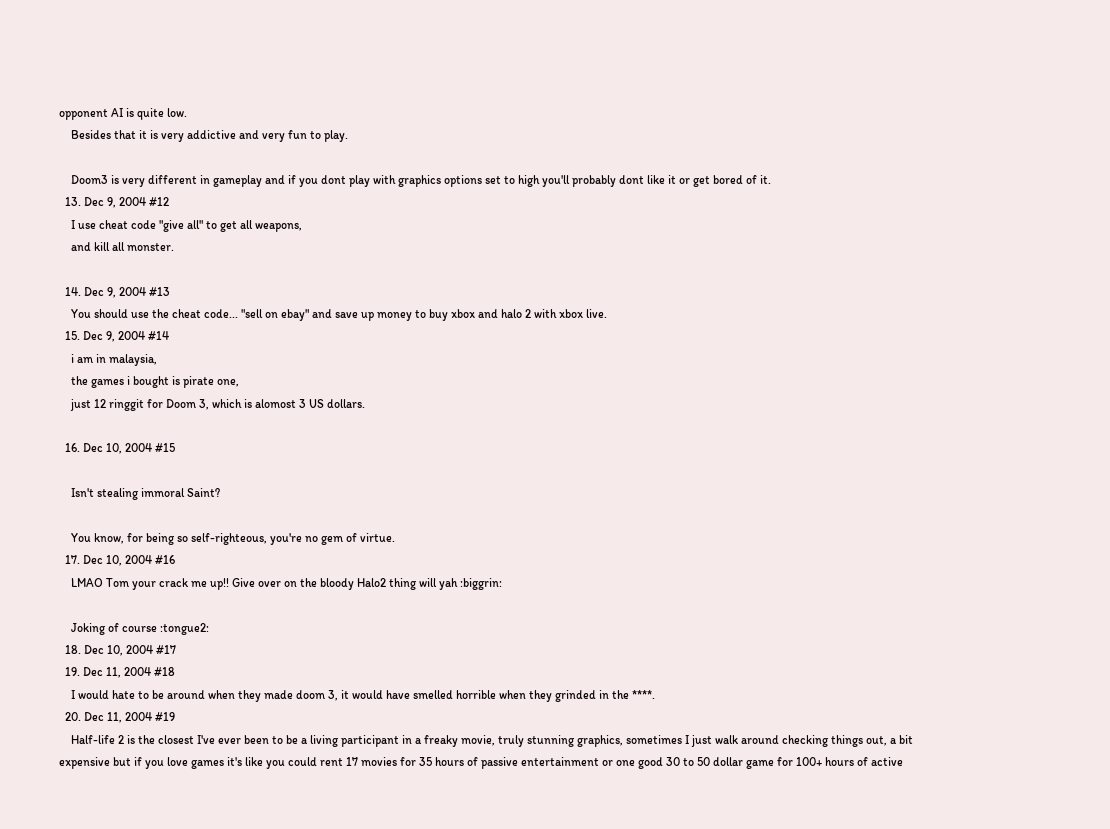opponent AI is quite low.
    Besides that it is very addictive and very fun to play.

    Doom3 is very different in gameplay and if you dont play with graphics options set to high you'll probably dont like it or get bored of it.
  13. Dec 9, 2004 #12
    I use cheat code "give all" to get all weapons,
    and kill all monster.

  14. Dec 9, 2004 #13
    You should use the cheat code... "sell on ebay" and save up money to buy xbox and halo 2 with xbox live.
  15. Dec 9, 2004 #14
    i am in malaysia,
    the games i bought is pirate one,
    just 12 ringgit for Doom 3, which is alomost 3 US dollars.

  16. Dec 10, 2004 #15

    Isn't stealing immoral Saint?

    You know, for being so self-righteous, you're no gem of virtue.
  17. Dec 10, 2004 #16
    LMAO Tom your crack me up!! Give over on the bloody Halo2 thing will yah :biggrin:

    Joking of course :tongue2:
  18. Dec 10, 2004 #17
  19. Dec 11, 2004 #18
    I would hate to be around when they made doom 3, it would have smelled horrible when they grinded in the ****.
  20. Dec 11, 2004 #19
    Half-life 2 is the closest I've ever been to be a living participant in a freaky movie, truly stunning graphics, sometimes I just walk around checking things out, a bit expensive but if you love games it's like you could rent 17 movies for 35 hours of passive entertainment or one good 30 to 50 dollar game for 100+ hours of active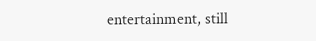entertainment, still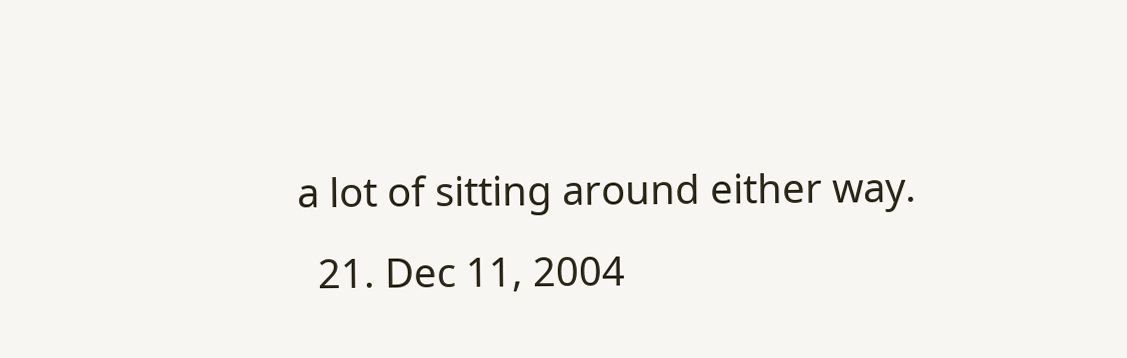a lot of sitting around either way.
  21. Dec 11, 2004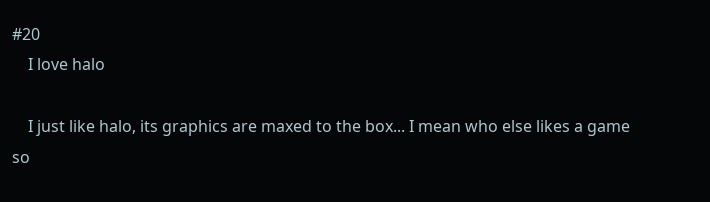#20
    I love halo

    I just like halo, its graphics are maxed to the box... I mean who else likes a game so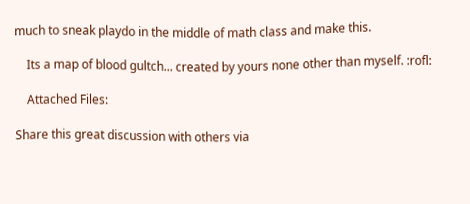much to sneak playdo in the middle of math class and make this.

    Its a map of blood gultch... created by yours none other than myself. :rofl:

    Attached Files:

Share this great discussion with others via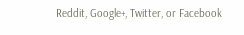Reddit, Google+, Twitter, or Facebook